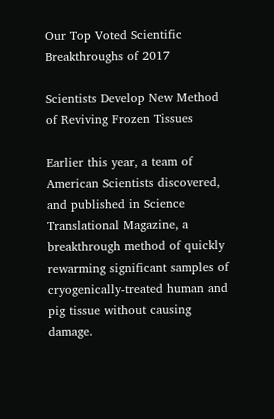Our Top Voted Scientific Breakthroughs of 2017

Scientists Develop New Method of Reviving Frozen Tissues

Earlier this year, a team of American Scientists discovered, and published in Science Translational Magazine, a breakthrough method of quickly rewarming significant samples of cryogenically-treated human and pig tissue without causing damage.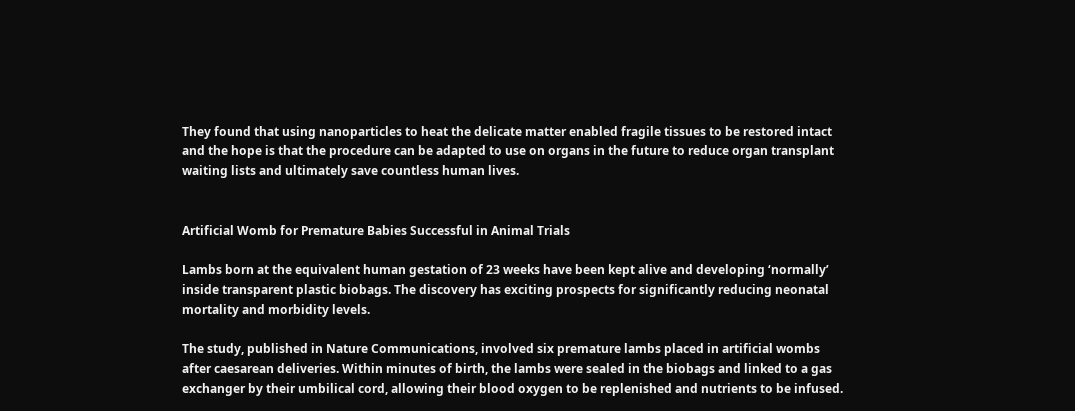They found that using nanoparticles to heat the delicate matter enabled fragile tissues to be restored intact and the hope is that the procedure can be adapted to use on organs in the future to reduce organ transplant waiting lists and ultimately save countless human lives.


Artificial Womb for Premature Babies Successful in Animal Trials

Lambs born at the equivalent human gestation of 23 weeks have been kept alive and developing ‘normally’ inside transparent plastic biobags. The discovery has exciting prospects for significantly reducing neonatal mortality and morbidity levels.

The study, published in Nature Communications, involved six premature lambs placed in artificial wombs after caesarean deliveries. Within minutes of birth, the lambs were sealed in the biobags and linked to a gas exchanger by their umbilical cord, allowing their blood oxygen to be replenished and nutrients to be infused.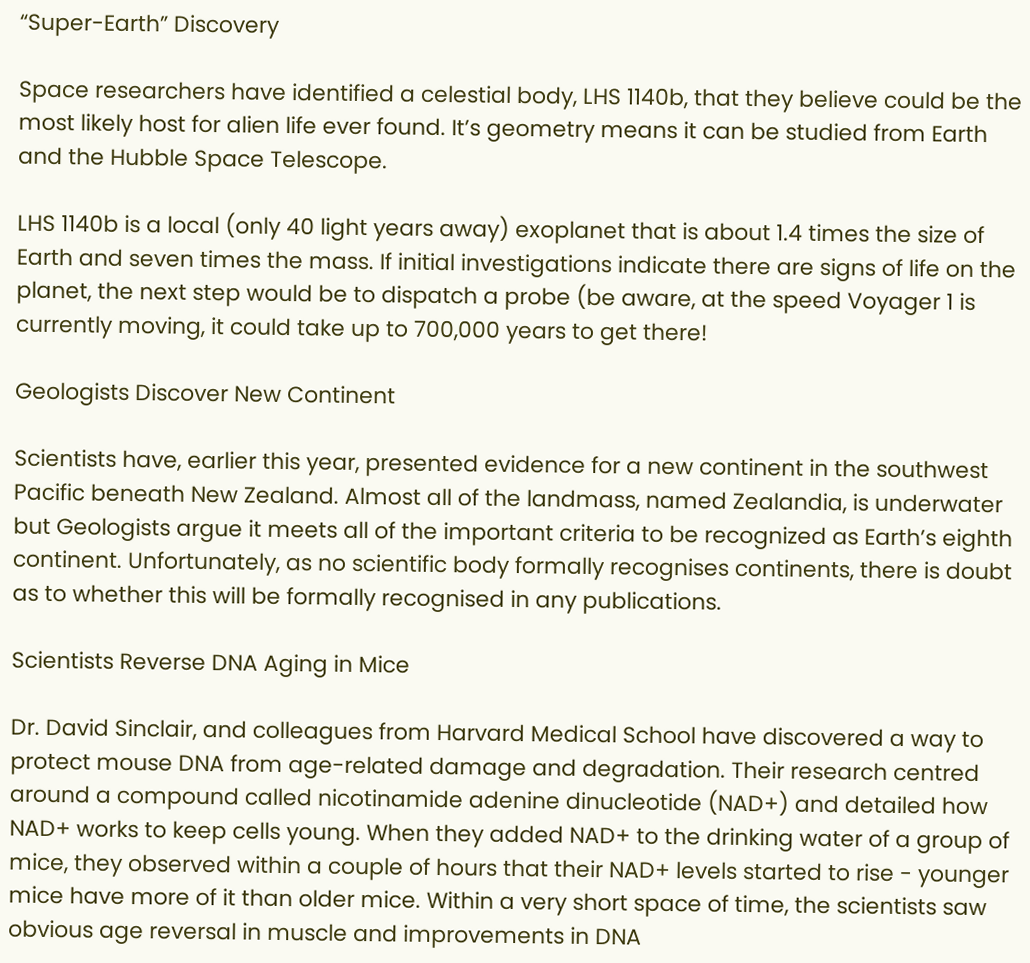“Super-Earth” Discovery

Space researchers have identified a celestial body, LHS 1140b, that they believe could be the most likely host for alien life ever found. It’s geometry means it can be studied from Earth and the Hubble Space Telescope.

LHS 1140b is a local (only 40 light years away) exoplanet that is about 1.4 times the size of Earth and seven times the mass. If initial investigations indicate there are signs of life on the planet, the next step would be to dispatch a probe (be aware, at the speed Voyager 1 is currently moving, it could take up to 700,000 years to get there!

Geologists Discover New Continent

Scientists have, earlier this year, presented evidence for a new continent in the southwest Pacific beneath New Zealand. Almost all of the landmass, named Zealandia, is underwater but Geologists argue it meets all of the important criteria to be recognized as Earth’s eighth continent. Unfortunately, as no scientific body formally recognises continents, there is doubt as to whether this will be formally recognised in any publications.

Scientists Reverse DNA Aging in Mice

Dr. David Sinclair, and colleagues from Harvard Medical School have discovered a way to protect mouse DNA from age-related damage and degradation. Their research centred around a compound called nicotinamide adenine dinucleotide (NAD+) and detailed how NAD+ works to keep cells young. When they added NAD+ to the drinking water of a group of mice, they observed within a couple of hours that their NAD+ levels started to rise - younger mice have more of it than older mice. Within a very short space of time, the scientists saw obvious age reversal in muscle and improvements in DNA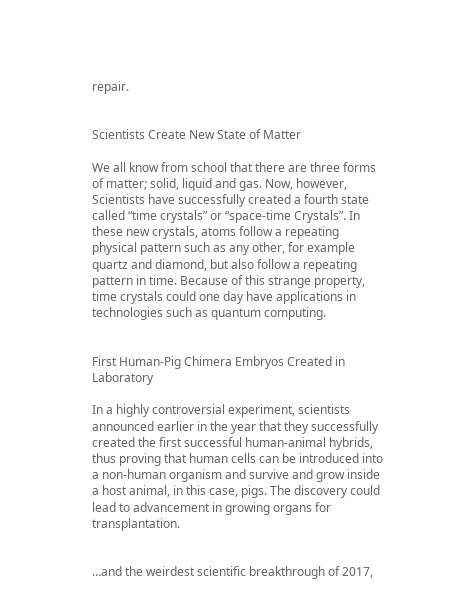repair.


Scientists Create New State of Matter

We all know from school that there are three forms of matter; solid, liquid and gas. Now, however, Scientists have successfully created a fourth state called “time crystals” or “space-time Crystals”. In these new crystals, atoms follow a repeating physical pattern such as any other, for example quartz and diamond, but also follow a repeating pattern in time. Because of this strange property, time crystals could one day have applications in technologies such as quantum computing.


First Human-Pig Chimera Embryos Created in Laboratory

In a highly controversial experiment, scientists announced earlier in the year that they successfully created the first successful human-animal hybrids, thus proving that human cells can be introduced into a non-human organism and survive and grow inside a host animal, in this case, pigs. The discovery could lead to advancement in growing organs for transplantation.


…and the weirdest scientific breakthrough of 2017,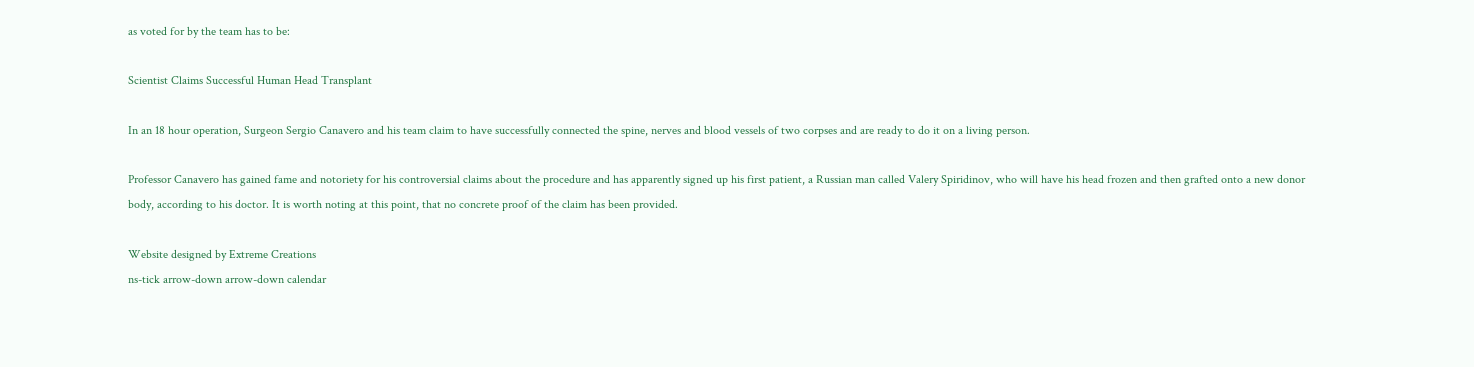as voted for by the team has to be:

Scientist Claims Successful Human Head Transplant

In an 18 hour operation, Surgeon Sergio Canavero and his team claim to have successfully connected the spine, nerves and blood vessels of two corpses and are ready to do it on a living person.

Professor Canavero has gained fame and notoriety for his controversial claims about the procedure and has apparently signed up his first patient, a Russian man called Valery Spiridinov, who will have his head frozen and then grafted onto a new donor body, according to his doctor. It is worth noting at this point, that no concrete proof of the claim has been provided.

Website designed by Extreme Creations
ns-tick arrow-down arrow-down calendar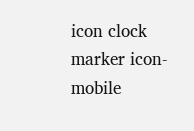icon clock marker icon-mobile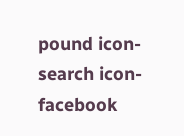pound icon-search icon-facebook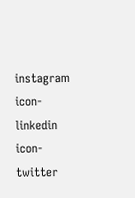instagram icon-linkedin icon-twitter